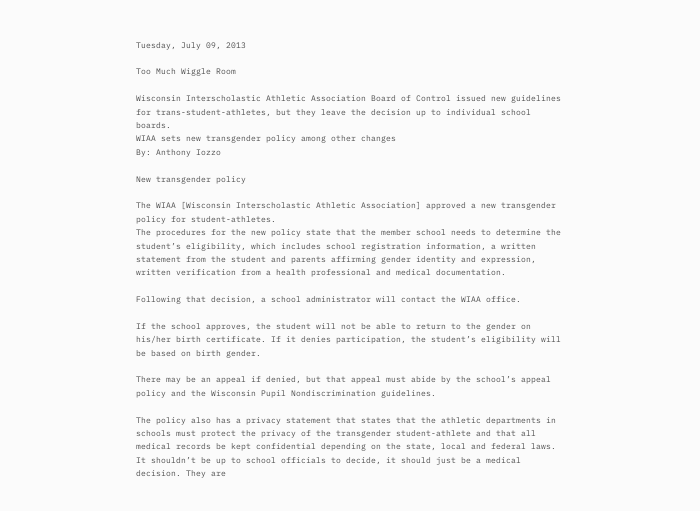Tuesday, July 09, 2013

Too Much Wiggle Room

Wisconsin Interscholastic Athletic Association Board of Control issued new guidelines for trans-student-athletes, but they leave the decision up to individual school boards.
WIAA sets new transgender policy among other changes
By: Anthony Iozzo

New transgender policy

The WIAA [Wisconsin Interscholastic Athletic Association] approved a new transgender policy for student-athletes.
The procedures for the new policy state that the member school needs to determine the student’s eligibility, which includes school registration information, a written statement from the student and parents affirming gender identity and expression, written verification from a health professional and medical documentation.

Following that decision, a school administrator will contact the WIAA office.

If the school approves, the student will not be able to return to the gender on his/her birth certificate. If it denies participation, the student’s eligibility will be based on birth gender.

There may be an appeal if denied, but that appeal must abide by the school’s appeal policy and the Wisconsin Pupil Nondiscrimination guidelines.

The policy also has a privacy statement that states that the athletic departments in schools must protect the privacy of the transgender student-athlete and that all medical records be kept confidential depending on the state, local and federal laws.
It shouldn’t be up to school officials to decide, it should just be a medical decision. They are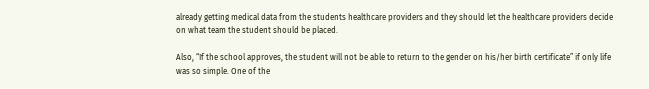already getting medical data from the students healthcare providers and they should let the healthcare providers decide on what team the student should be placed.

Also, “If the school approves, the student will not be able to return to the gender on his/her birth certificate” if only life was so simple. One of the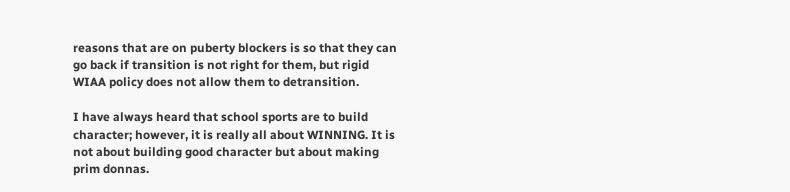reasons that are on puberty blockers is so that they can go back if transition is not right for them, but rigid WIAA policy does not allow them to detransition.

I have always heard that school sports are to build character; however, it is really all about WINNING. It is not about building good character but about making prim donnas.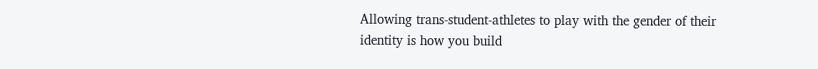Allowing trans-student-athletes to play with the gender of their identity is how you build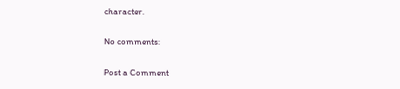character.

No comments:

Post a Comment